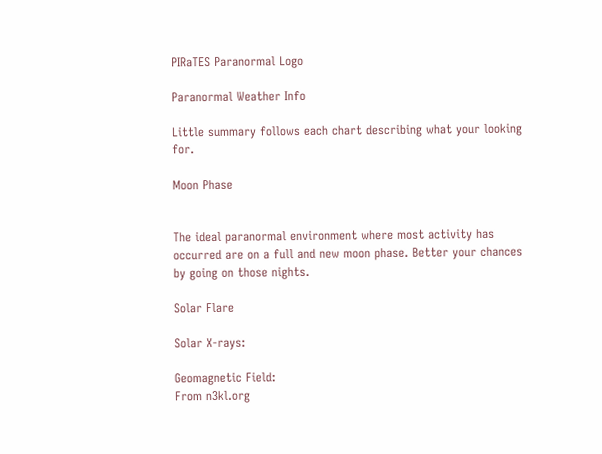PIRaTES Paranormal Logo

Paranormal Weather Info

Little summary follows each chart describing what your looking for.

Moon Phase


The ideal paranormal environment where most activity has occurred are on a full and new moon phase. Better your chances by going on those nights.

Solar Flare

Solar X-rays:

Geomagnetic Field:
From n3kl.org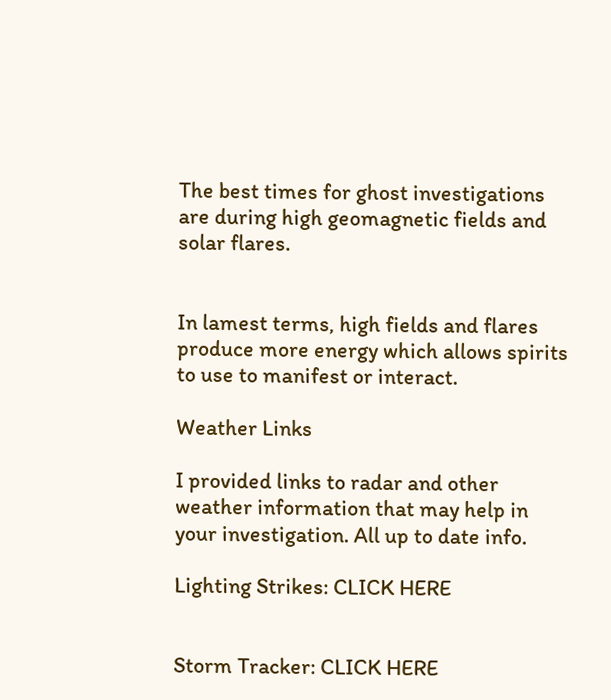The best times for ghost investigations are during high geomagnetic fields and solar flares.


In lamest terms, high fields and flares produce more energy which allows spirits to use to manifest or interact.

Weather Links

I provided links to radar and other weather information that may help in your investigation. All up to date info.

Lighting Strikes: CLICK HERE


Storm Tracker: CLICK HERE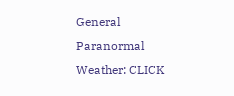General Paranormal Weather: CLICK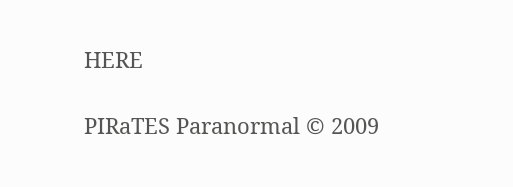HERE

PIRaTES Paranormal © 2009